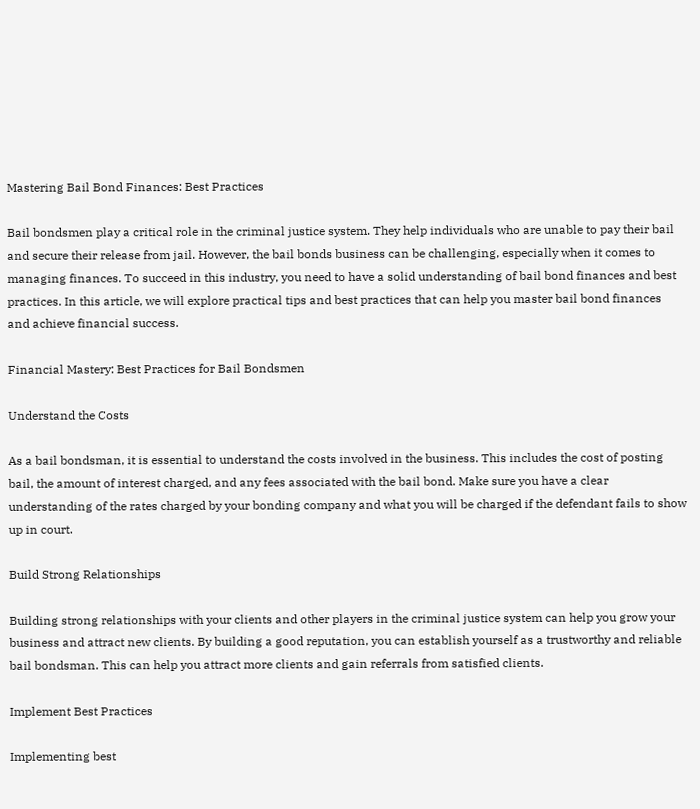Mastering Bail Bond Finances: Best Practices

Bail bondsmen play a critical role in the criminal justice system. They help individuals who are unable to pay their bail and secure their release from jail. However, the bail bonds business can be challenging, especially when it comes to managing finances. To succeed in this industry, you need to have a solid understanding of bail bond finances and best practices. In this article, we will explore practical tips and best practices that can help you master bail bond finances and achieve financial success.

Financial Mastery: Best Practices for Bail Bondsmen

Understand the Costs

As a bail bondsman, it is essential to understand the costs involved in the business. This includes the cost of posting bail, the amount of interest charged, and any fees associated with the bail bond. Make sure you have a clear understanding of the rates charged by your bonding company and what you will be charged if the defendant fails to show up in court.

Build Strong Relationships

Building strong relationships with your clients and other players in the criminal justice system can help you grow your business and attract new clients. By building a good reputation, you can establish yourself as a trustworthy and reliable bail bondsman. This can help you attract more clients and gain referrals from satisfied clients.

Implement Best Practices

Implementing best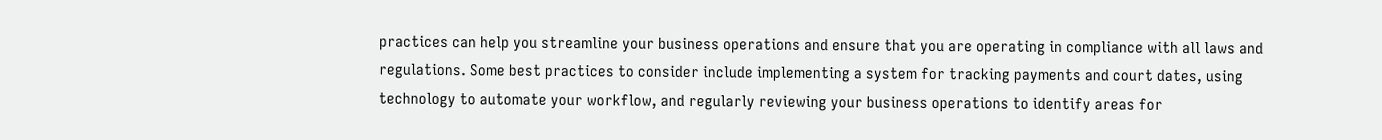practices can help you streamline your business operations and ensure that you are operating in compliance with all laws and regulations. Some best practices to consider include implementing a system for tracking payments and court dates, using technology to automate your workflow, and regularly reviewing your business operations to identify areas for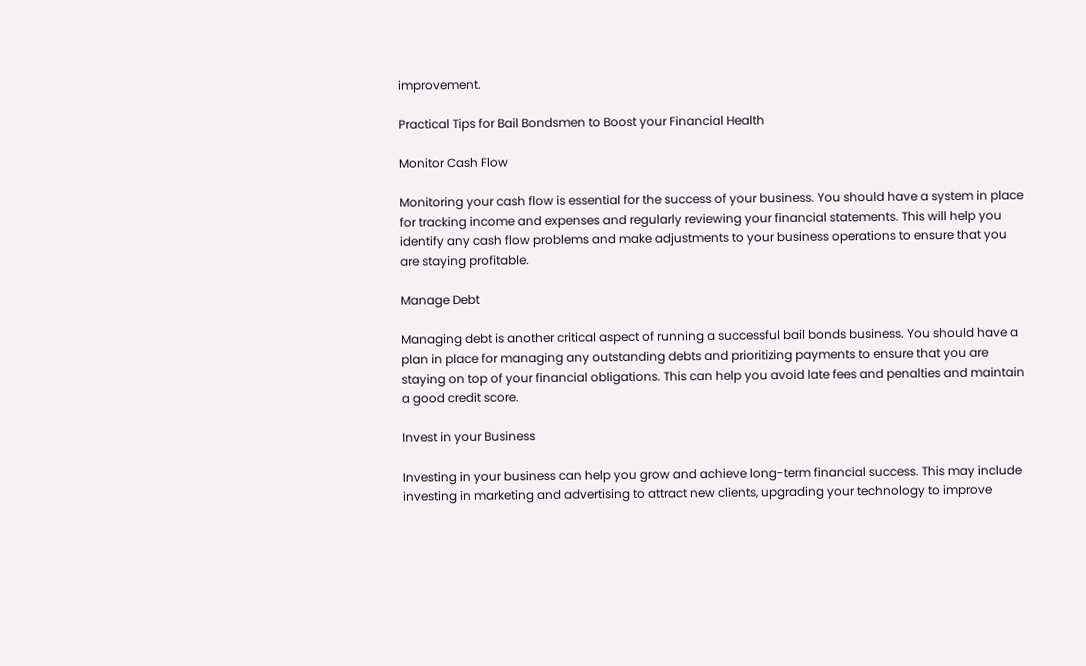improvement.

Practical Tips for Bail Bondsmen to Boost your Financial Health

Monitor Cash Flow

Monitoring your cash flow is essential for the success of your business. You should have a system in place for tracking income and expenses and regularly reviewing your financial statements. This will help you identify any cash flow problems and make adjustments to your business operations to ensure that you are staying profitable.

Manage Debt

Managing debt is another critical aspect of running a successful bail bonds business. You should have a plan in place for managing any outstanding debts and prioritizing payments to ensure that you are staying on top of your financial obligations. This can help you avoid late fees and penalties and maintain a good credit score.

Invest in your Business

Investing in your business can help you grow and achieve long-term financial success. This may include investing in marketing and advertising to attract new clients, upgrading your technology to improve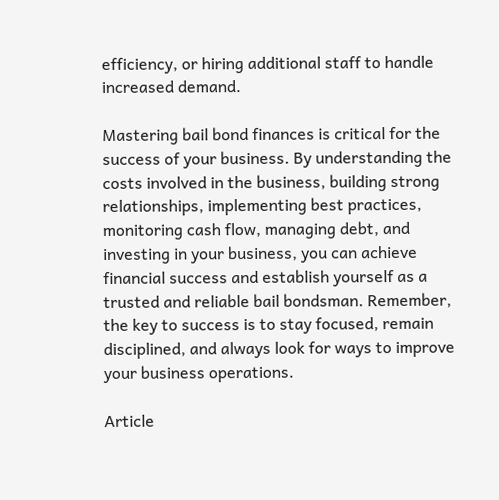efficiency, or hiring additional staff to handle increased demand.

Mastering bail bond finances is critical for the success of your business. By understanding the costs involved in the business, building strong relationships, implementing best practices, monitoring cash flow, managing debt, and investing in your business, you can achieve financial success and establish yourself as a trusted and reliable bail bondsman. Remember, the key to success is to stay focused, remain disciplined, and always look for ways to improve your business operations.

Article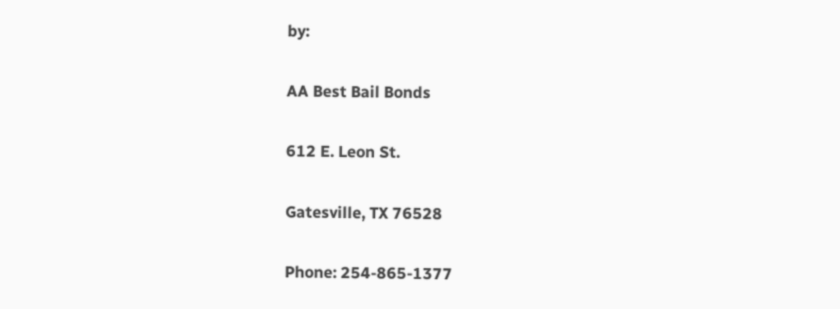by:

AA Best Bail Bonds

612 E. Leon St.

Gatesville, TX 76528

Phone: 254-865-1377